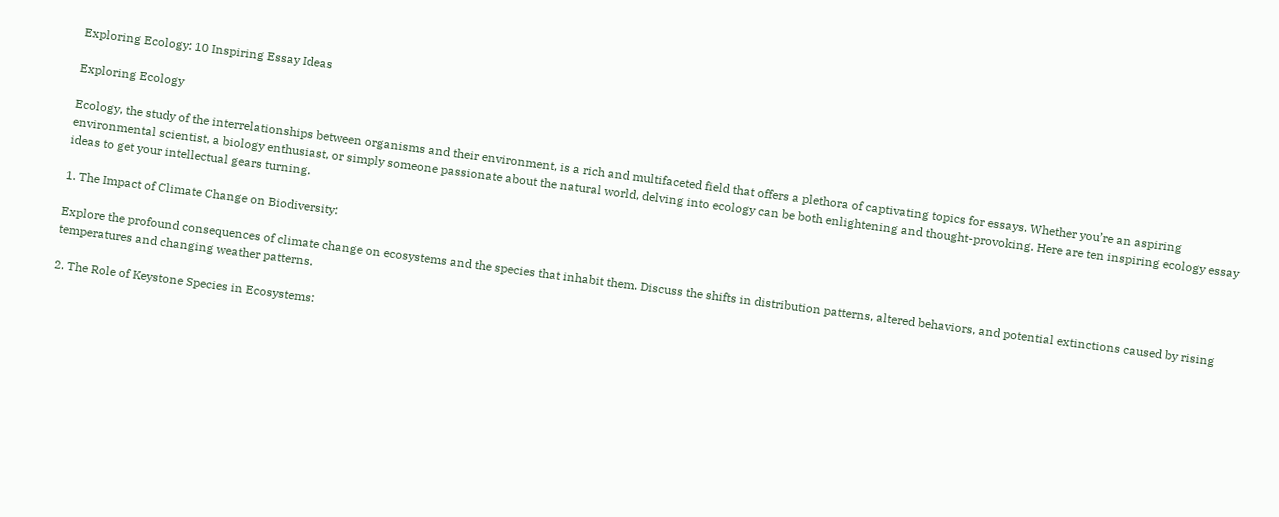Exploring Ecology: 10 Inspiring Essay Ideas

Exploring Ecology

Ecology, the study of the interrelationships between organisms and their environment, is a rich and multifaceted field that offers a plethora of captivating topics for essays. Whether you’re an aspiring environmental scientist, a biology enthusiast, or simply someone passionate about the natural world, delving into ecology can be both enlightening and thought-provoking. Here are ten inspiring ecology essay ideas to get your intellectual gears turning.

1. The Impact of Climate Change on Biodiversity:

Explore the profound consequences of climate change on ecosystems and the species that inhabit them. Discuss the shifts in distribution patterns, altered behaviors, and potential extinctions caused by rising temperatures and changing weather patterns.

2. The Role of Keystone Species in Ecosystems: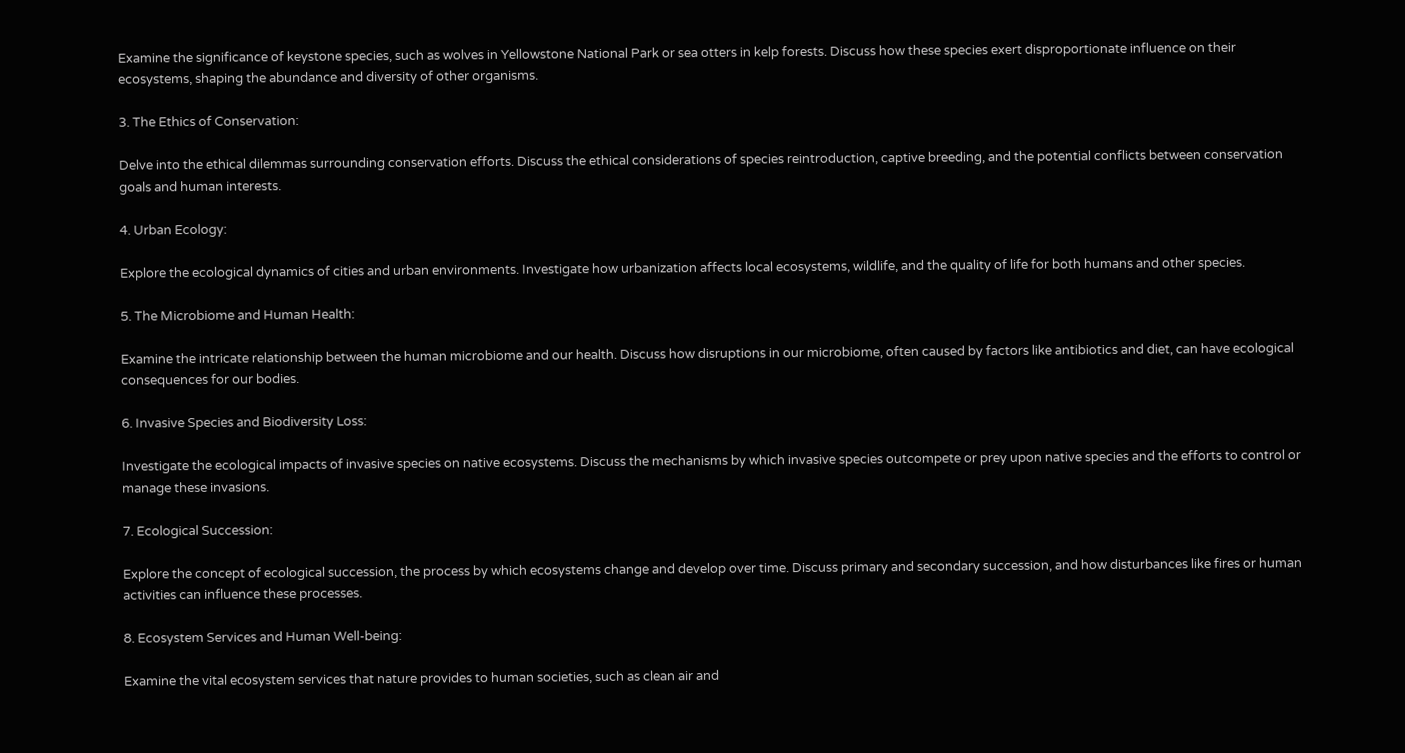Examine the significance of keystone species, such as wolves in Yellowstone National Park or sea otters in kelp forests. Discuss how these species exert disproportionate influence on their ecosystems, shaping the abundance and diversity of other organisms.

3. The Ethics of Conservation:

Delve into the ethical dilemmas surrounding conservation efforts. Discuss the ethical considerations of species reintroduction, captive breeding, and the potential conflicts between conservation goals and human interests.

4. Urban Ecology:

Explore the ecological dynamics of cities and urban environments. Investigate how urbanization affects local ecosystems, wildlife, and the quality of life for both humans and other species.

5. The Microbiome and Human Health:

Examine the intricate relationship between the human microbiome and our health. Discuss how disruptions in our microbiome, often caused by factors like antibiotics and diet, can have ecological consequences for our bodies.

6. Invasive Species and Biodiversity Loss:

Investigate the ecological impacts of invasive species on native ecosystems. Discuss the mechanisms by which invasive species outcompete or prey upon native species and the efforts to control or manage these invasions.

7. Ecological Succession:

Explore the concept of ecological succession, the process by which ecosystems change and develop over time. Discuss primary and secondary succession, and how disturbances like fires or human activities can influence these processes.

8. Ecosystem Services and Human Well-being:

Examine the vital ecosystem services that nature provides to human societies, such as clean air and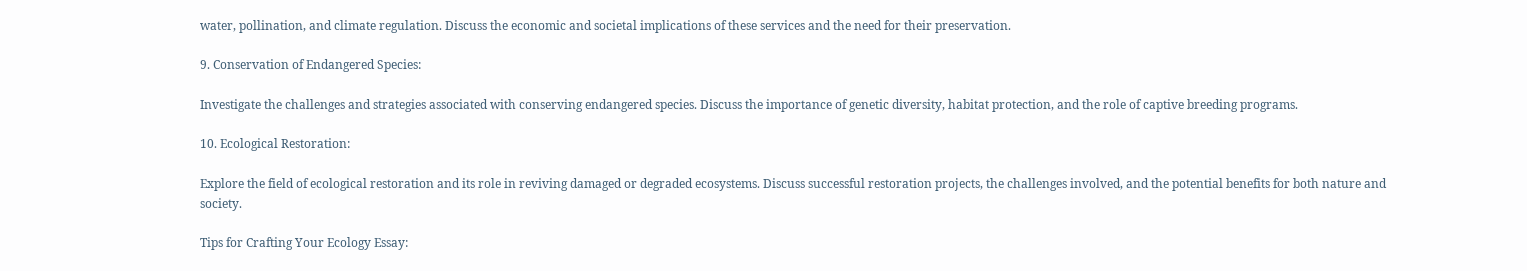water, pollination, and climate regulation. Discuss the economic and societal implications of these services and the need for their preservation.

9. Conservation of Endangered Species:

Investigate the challenges and strategies associated with conserving endangered species. Discuss the importance of genetic diversity, habitat protection, and the role of captive breeding programs.

10. Ecological Restoration:

Explore the field of ecological restoration and its role in reviving damaged or degraded ecosystems. Discuss successful restoration projects, the challenges involved, and the potential benefits for both nature and society.

Tips for Crafting Your Ecology Essay: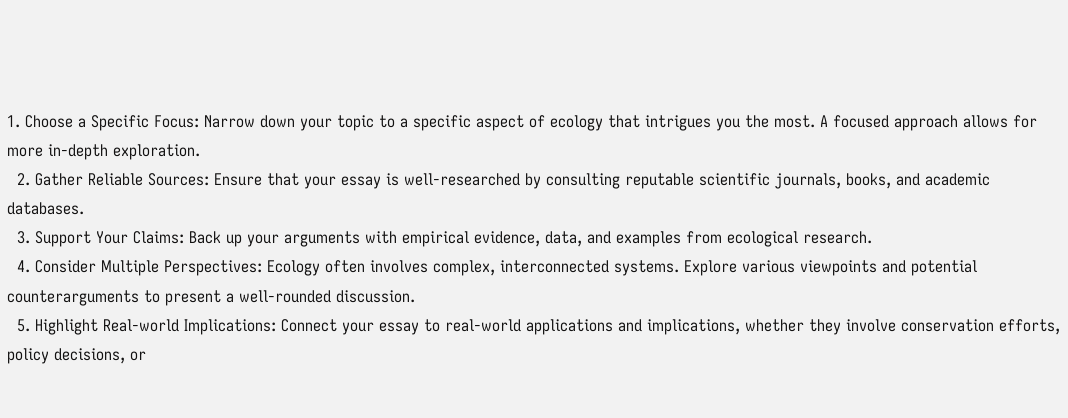1. Choose a Specific Focus: Narrow down your topic to a specific aspect of ecology that intrigues you the most. A focused approach allows for more in-depth exploration.
  2. Gather Reliable Sources: Ensure that your essay is well-researched by consulting reputable scientific journals, books, and academic databases.
  3. Support Your Claims: Back up your arguments with empirical evidence, data, and examples from ecological research.
  4. Consider Multiple Perspectives: Ecology often involves complex, interconnected systems. Explore various viewpoints and potential counterarguments to present a well-rounded discussion.
  5. Highlight Real-world Implications: Connect your essay to real-world applications and implications, whether they involve conservation efforts, policy decisions, or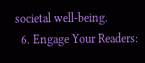societal well-being.
  6. Engage Your Readers: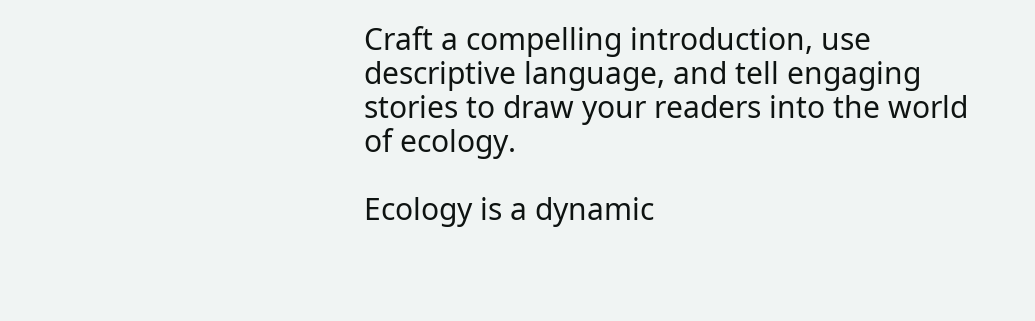Craft a compelling introduction, use descriptive language, and tell engaging stories to draw your readers into the world of ecology.

Ecology is a dynamic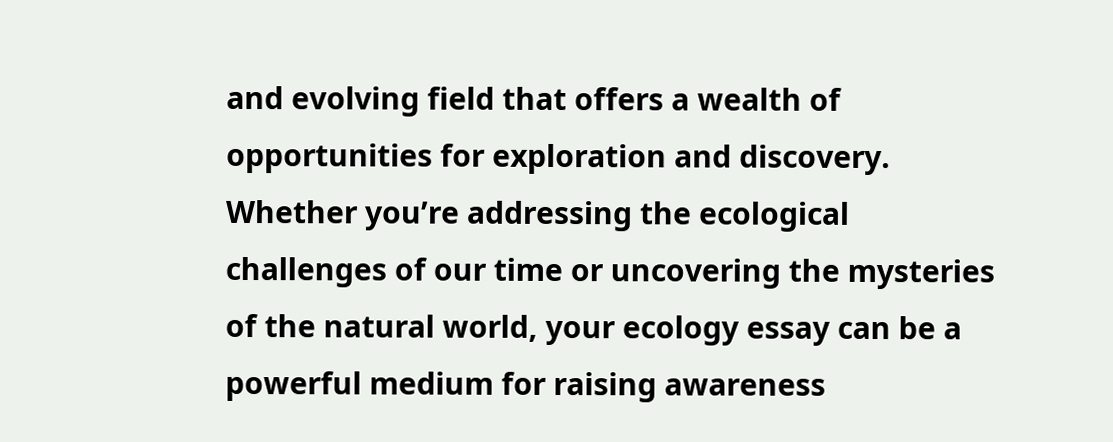and evolving field that offers a wealth of opportunities for exploration and discovery. Whether you’re addressing the ecological challenges of our time or uncovering the mysteries of the natural world, your ecology essay can be a powerful medium for raising awareness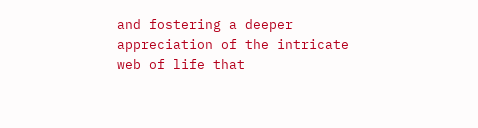and fostering a deeper appreciation of the intricate web of life that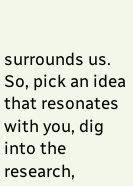surrounds us. So, pick an idea that resonates with you, dig into the research,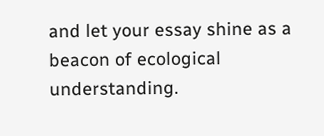and let your essay shine as a beacon of ecological understanding.